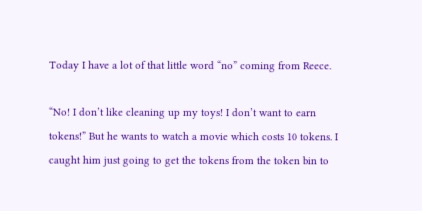Today I have a lot of that little word “no” coming from Reece.

“No! I don’t like cleaning up my toys! I don’t want to earn tokens!” But he wants to watch a movie which costs 10 tokens. I caught him just going to get the tokens from the token bin to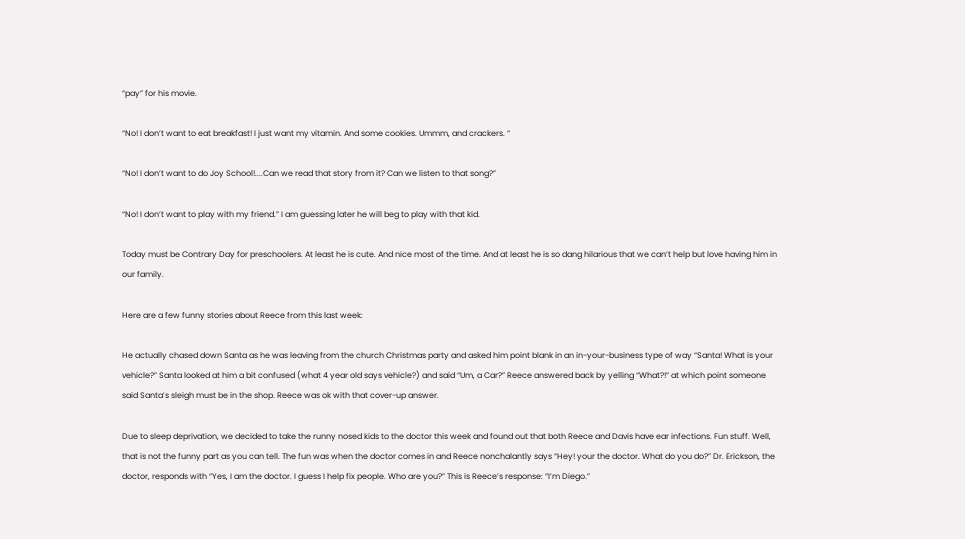“pay” for his movie.

“No! I don’t want to eat breakfast! I just want my vitamin. And some cookies. Ummm, and crackers. “

“No! I don’t want to do Joy School!....Can we read that story from it? Can we listen to that song?”

“No! I don’t want to play with my friend.” I am guessing later he will beg to play with that kid.

Today must be Contrary Day for preschoolers. At least he is cute. And nice most of the time. And at least he is so dang hilarious that we can’t help but love having him in our family.

Here are a few funny stories about Reece from this last week:

He actually chased down Santa as he was leaving from the church Christmas party and asked him point blank in an in-your-business type of way “Santa! What is your vehicle?” Santa looked at him a bit confused (what 4 year old says vehicle?) and said “Um, a Car?” Reece answered back by yelling “What?!” at which point someone said Santa’s sleigh must be in the shop. Reece was ok with that cover-up answer.

Due to sleep deprivation, we decided to take the runny nosed kids to the doctor this week and found out that both Reece and Davis have ear infections. Fun stuff. Well, that is not the funny part as you can tell. The fun was when the doctor comes in and Reece nonchalantly says “Hey! your the doctor. What do you do?” Dr. Erickson, the doctor, responds with “Yes, I am the doctor. I guess I help fix people. Who are you?” This is Reece’s response: “I’m Diego.”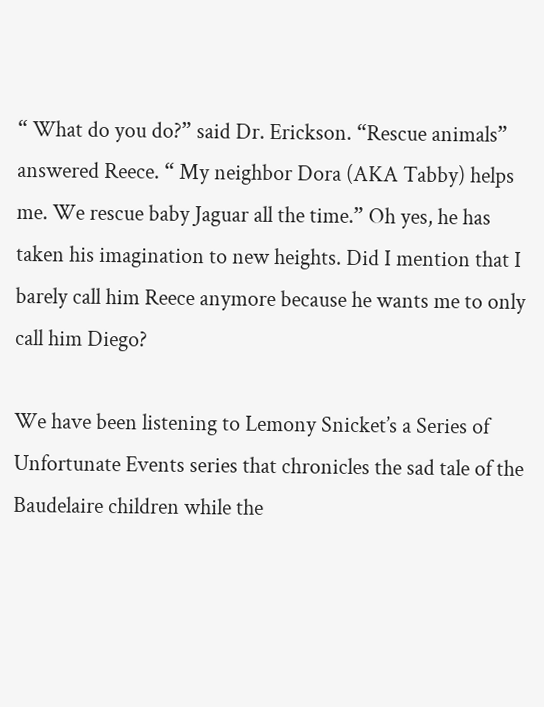“ What do you do?” said Dr. Erickson. “Rescue animals” answered Reece. “ My neighbor Dora (AKA Tabby) helps me. We rescue baby Jaguar all the time.” Oh yes, he has taken his imagination to new heights. Did I mention that I barely call him Reece anymore because he wants me to only call him Diego?

We have been listening to Lemony Snicket’s a Series of Unfortunate Events series that chronicles the sad tale of the Baudelaire children while the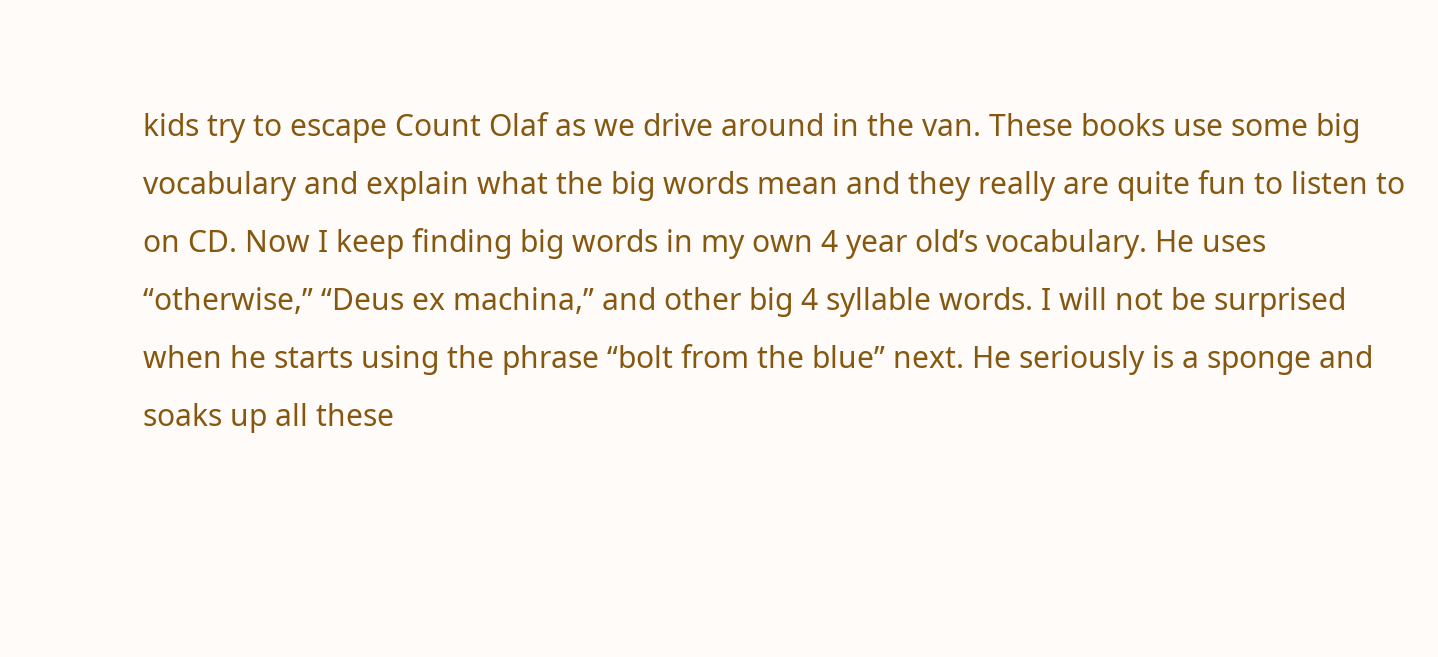kids try to escape Count Olaf as we drive around in the van. These books use some big vocabulary and explain what the big words mean and they really are quite fun to listen to on CD. Now I keep finding big words in my own 4 year old’s vocabulary. He uses “otherwise,” “Deus ex machina,” and other big 4 syllable words. I will not be surprised when he starts using the phrase “bolt from the blue” next. He seriously is a sponge and soaks up all these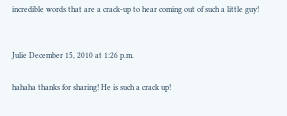incredible words that are a crack-up to hear coming out of such a little guy!


Julie December 15, 2010 at 1:26 p.m.

hahaha thanks for sharing! He is such a crack up!